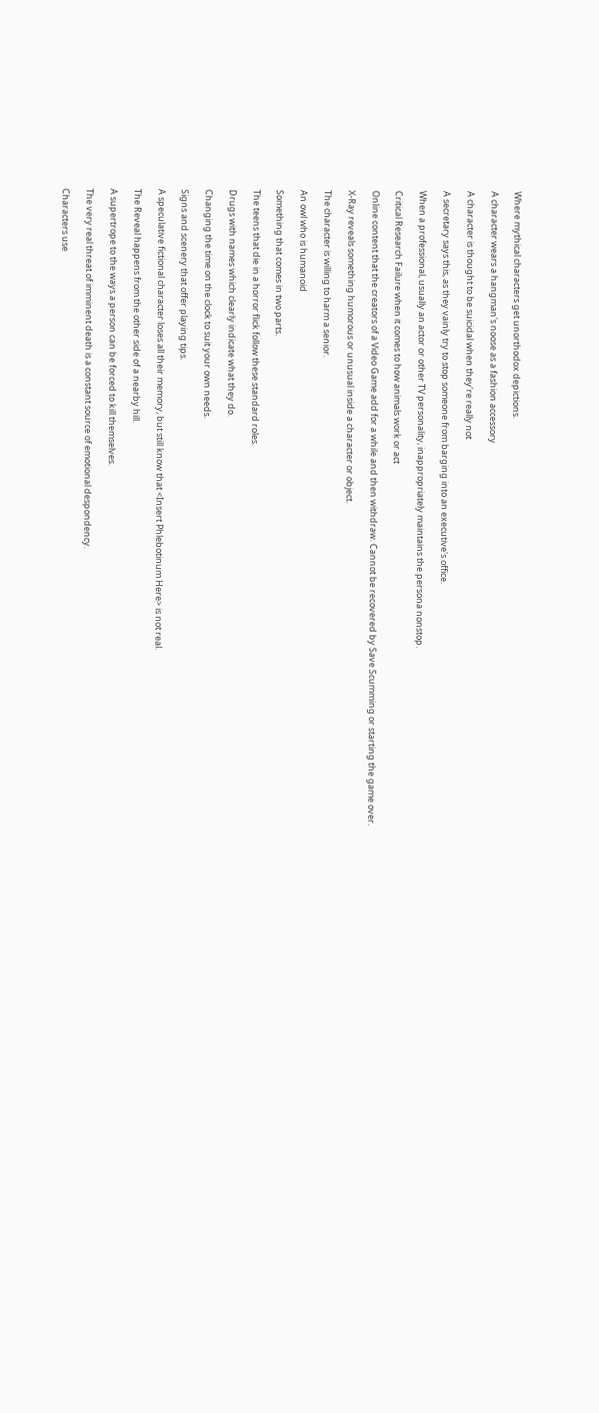Where mythical characters get unorthodox depictions.

A character wears a hangman's noose as a fashion accessory

A character is thought to be suicidal when they're really not

A secretary says this, as they vainly try to stop someone from barging into an executive's office.

When a professional, usually an actor or other TV personality, inappropriately maintains the persona nonstop.

Critical Research Failure when it comes to how animals work or act

Online content that the creators of a Video Game add for a while and then withdraw. Cannot be recovered by Save Scumming or starting the game over.

X-Ray reveals something humorous or unusual inside a character or object.

The character is willing to harm a senior.

An owl who is humanoid

Something that comes in two parts.

The teens that die in a horror flick follow these standard roles.

Drugs with names which clearly indicate what they do.

Changing the time on the clock to suit your own needs.

Signs and scenery that offer playing tips.

A speculative fictional character loses all their memory, but still know that <Insert Phlebotinum Here> is not real.

The Reveal happens from the other side of a nearby hill.

A supertrope to the ways a person can be forced to kill themselves.

The very real threat of imminent death is a constant source of emotional despondency.

Characters use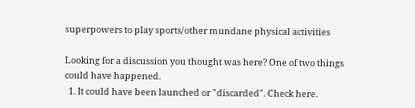superpowers to play sports/other mundane physical activities

Looking for a discussion you thought was here? One of two things could have happened.
  1. It could have been launched or "discarded". Check here.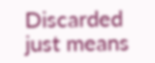Discarded just means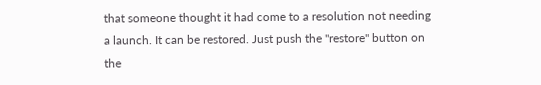that someone thought it had come to a resolution not needing a launch. It can be restored. Just push the "restore" button on the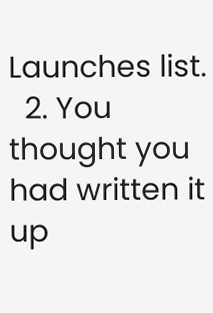Launches list.
  2. You thought you had written it up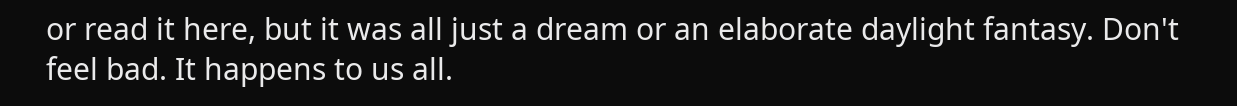or read it here, but it was all just a dream or an elaborate daylight fantasy. Don't feel bad. It happens to us all.